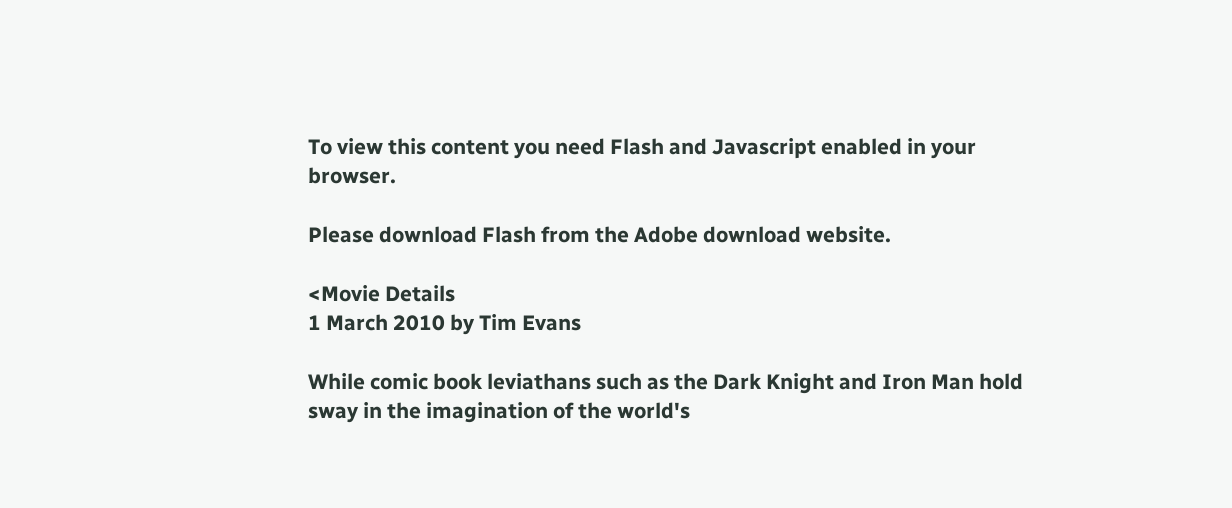To view this content you need Flash and Javascript enabled in your browser.

Please download Flash from the Adobe download website.

<Movie Details
1 March 2010 by Tim Evans

While comic book leviathans such as the Dark Knight and Iron Man hold sway in the imagination of the world's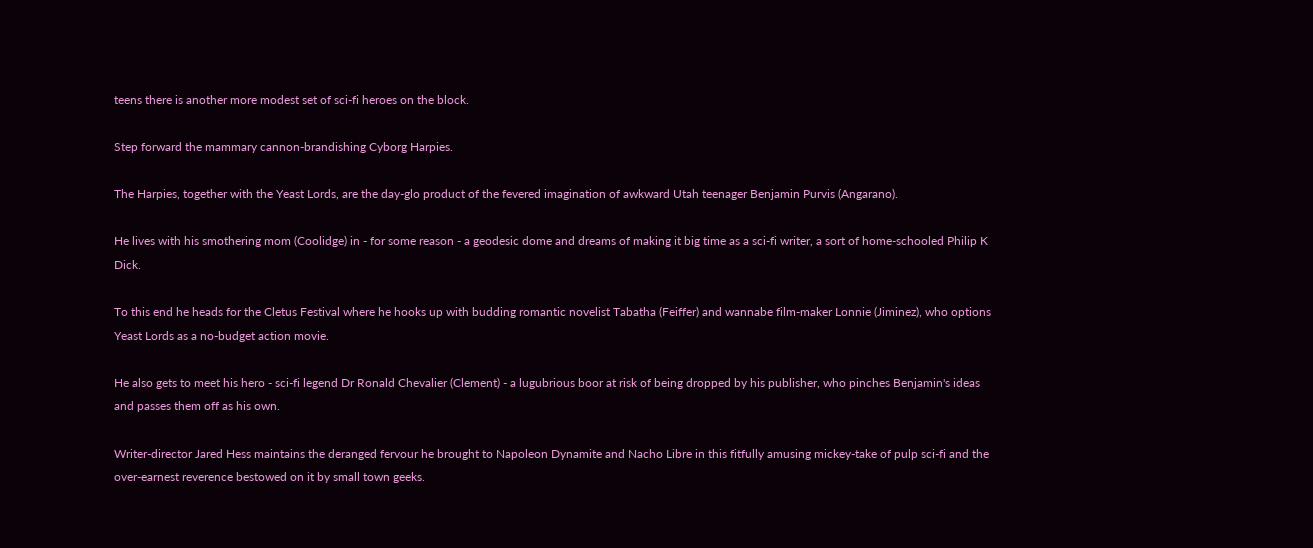teens there is another more modest set of sci-fi heroes on the block.

Step forward the mammary cannon-brandishing Cyborg Harpies.

The Harpies, together with the Yeast Lords, are the day-glo product of the fevered imagination of awkward Utah teenager Benjamin Purvis (Angarano).

He lives with his smothering mom (Coolidge) in - for some reason - a geodesic dome and dreams of making it big time as a sci-fi writer, a sort of home-schooled Philip K Dick.

To this end he heads for the Cletus Festival where he hooks up with budding romantic novelist Tabatha (Feiffer) and wannabe film-maker Lonnie (Jiminez), who options Yeast Lords as a no-budget action movie.

He also gets to meet his hero - sci-fi legend Dr Ronald Chevalier (Clement) - a lugubrious boor at risk of being dropped by his publisher, who pinches Benjamin's ideas and passes them off as his own.

Writer-director Jared Hess maintains the deranged fervour he brought to Napoleon Dynamite and Nacho Libre in this fitfully amusing mickey-take of pulp sci-fi and the over-earnest reverence bestowed on it by small town geeks.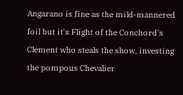Angarano is fine as the mild-mannered foil but it's Flight of the Conchord's Clement who steals the show, investing the pompous Chevalier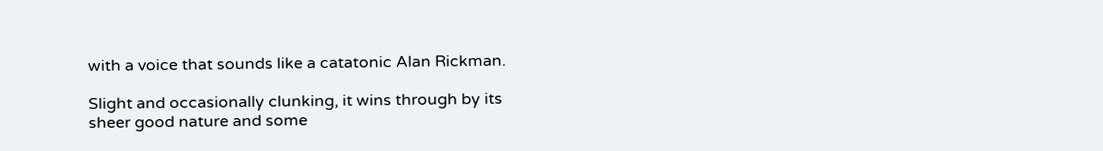with a voice that sounds like a catatonic Alan Rickman.

Slight and occasionally clunking, it wins through by its sheer good nature and some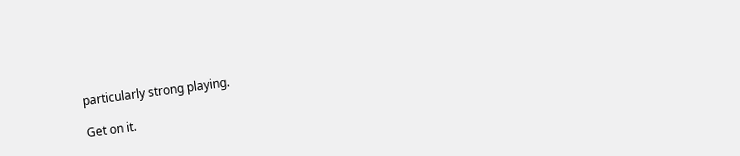particularly strong playing.

Get on it.